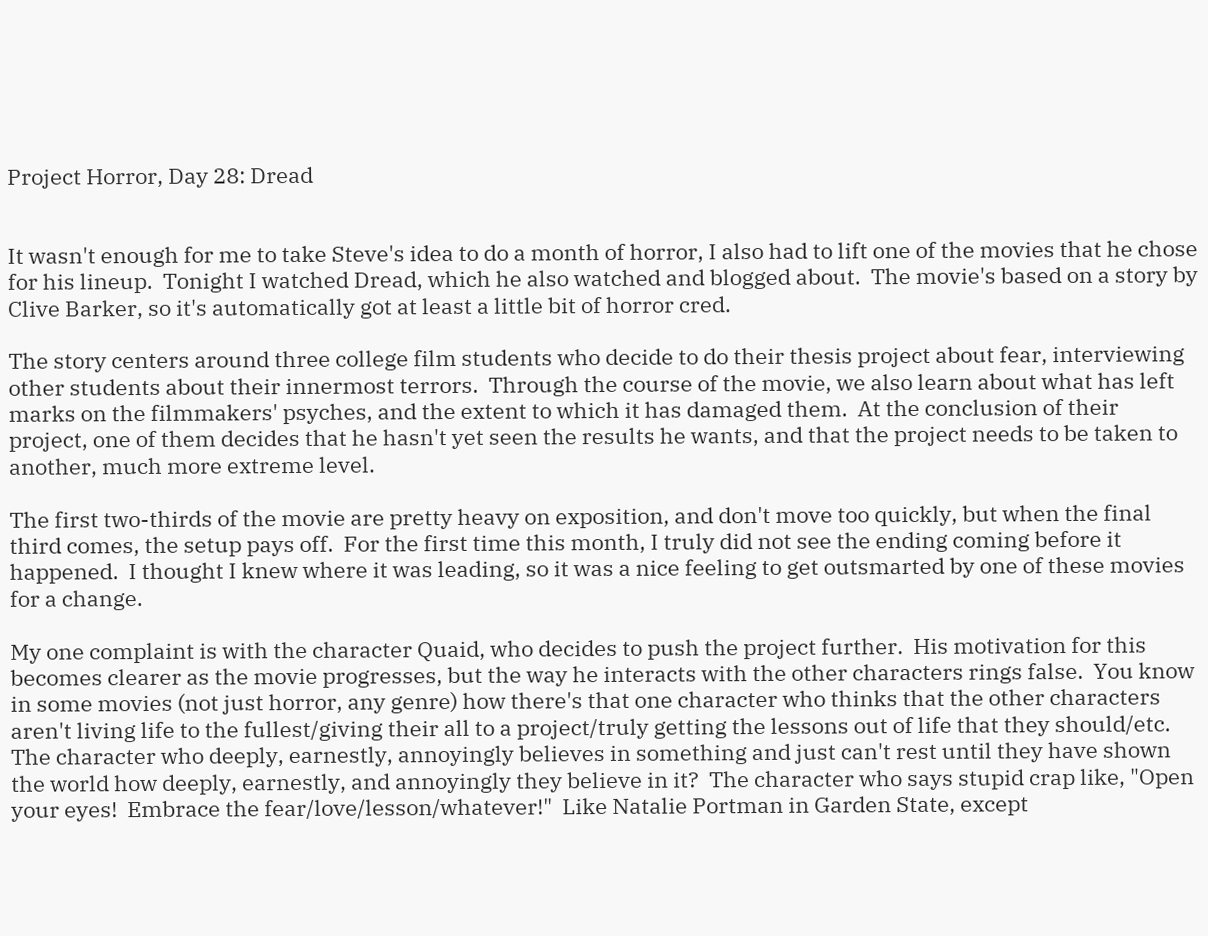Project Horror, Day 28: Dread


It wasn't enough for me to take Steve's idea to do a month of horror, I also had to lift one of the movies that he chose for his lineup.  Tonight I watched Dread, which he also watched and blogged about.  The movie's based on a story by Clive Barker, so it's automatically got at least a little bit of horror cred.

The story centers around three college film students who decide to do their thesis project about fear, interviewing other students about their innermost terrors.  Through the course of the movie, we also learn about what has left marks on the filmmakers' psyches, and the extent to which it has damaged them.  At the conclusion of their project, one of them decides that he hasn't yet seen the results he wants, and that the project needs to be taken to another, much more extreme level.

The first two-thirds of the movie are pretty heavy on exposition, and don't move too quickly, but when the final third comes, the setup pays off.  For the first time this month, I truly did not see the ending coming before it happened.  I thought I knew where it was leading, so it was a nice feeling to get outsmarted by one of these movies for a change.

My one complaint is with the character Quaid, who decides to push the project further.  His motivation for this becomes clearer as the movie progresses, but the way he interacts with the other characters rings false.  You know in some movies (not just horror, any genre) how there's that one character who thinks that the other characters aren't living life to the fullest/giving their all to a project/truly getting the lessons out of life that they should/etc.  The character who deeply, earnestly, annoyingly believes in something and just can't rest until they have shown the world how deeply, earnestly, and annoyingly they believe in it?  The character who says stupid crap like, "Open your eyes!  Embrace the fear/love/lesson/whatever!"  Like Natalie Portman in Garden State, except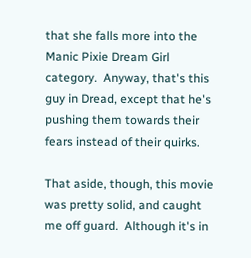that she falls more into the Manic Pixie Dream Girl category.  Anyway, that's this guy in Dread, except that he's pushing them towards their fears instead of their quirks.

That aside, though, this movie was pretty solid, and caught me off guard.  Although it's in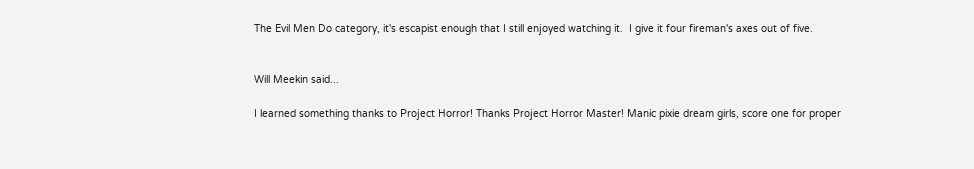The Evil Men Do category, it's escapist enough that I still enjoyed watching it.  I give it four fireman's axes out of five.


Will Meekin said...

I learned something thanks to Project Horror! Thanks Project Horror Master! Manic pixie dream girls, score one for proper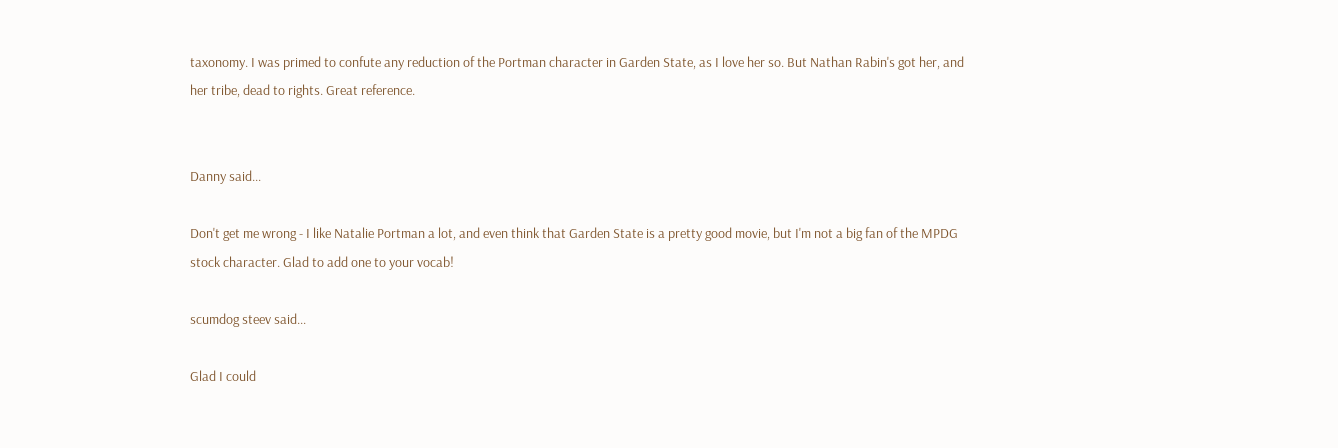taxonomy. I was primed to confute any reduction of the Portman character in Garden State, as I love her so. But Nathan Rabin's got her, and her tribe, dead to rights. Great reference.


Danny said...

Don't get me wrong - I like Natalie Portman a lot, and even think that Garden State is a pretty good movie, but I'm not a big fan of the MPDG stock character. Glad to add one to your vocab!

scumdog steev said...

Glad I could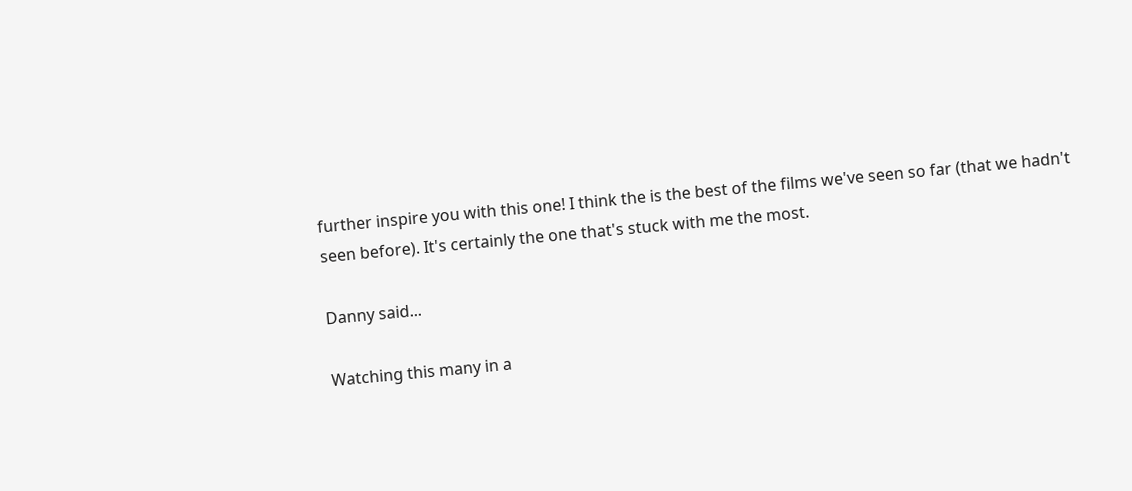further inspire you with this one! I think the is the best of the films we've seen so far (that we hadn't seen before). It's certainly the one that's stuck with me the most.

Danny said...

Watching this many in a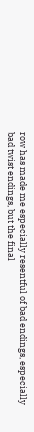row has made me especially resentful of bad endings, especially bad twist endings, but the final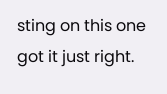sting on this one got it just right.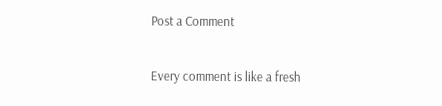Post a Comment

Every comment is like a fresh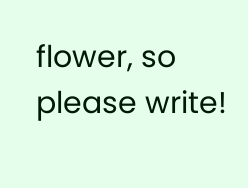flower, so please write!